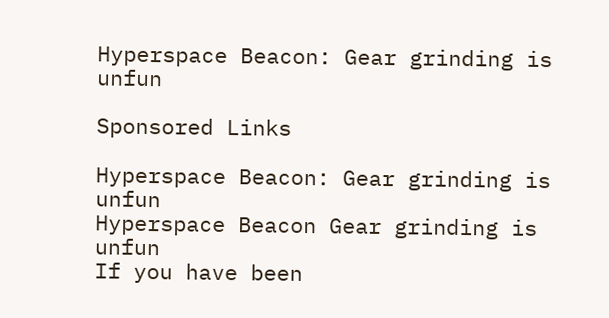Hyperspace Beacon: Gear grinding is unfun

Sponsored Links

Hyperspace Beacon: Gear grinding is unfun
Hyperspace Beacon Gear grinding is unfun
If you have been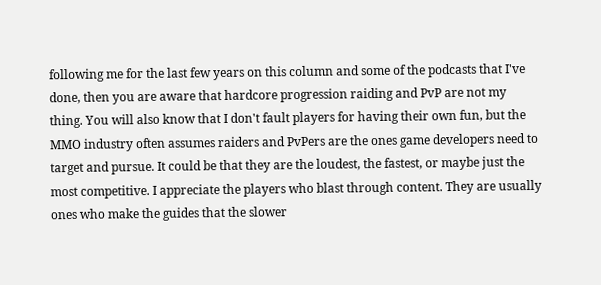following me for the last few years on this column and some of the podcasts that I've done, then you are aware that hardcore progression raiding and PvP are not my thing. You will also know that I don't fault players for having their own fun, but the MMO industry often assumes raiders and PvPers are the ones game developers need to target and pursue. It could be that they are the loudest, the fastest, or maybe just the most competitive. I appreciate the players who blast through content. They are usually ones who make the guides that the slower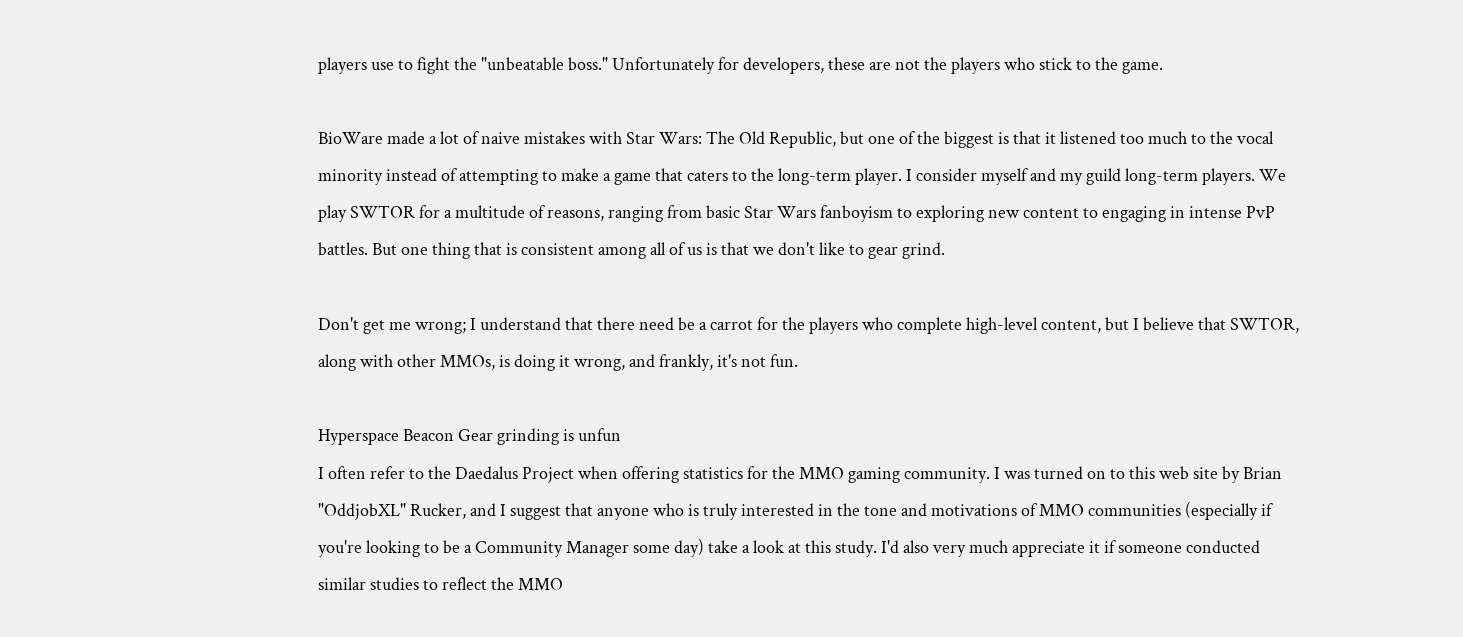players use to fight the "unbeatable boss." Unfortunately for developers, these are not the players who stick to the game.

BioWare made a lot of naive mistakes with Star Wars: The Old Republic, but one of the biggest is that it listened too much to the vocal minority instead of attempting to make a game that caters to the long-term player. I consider myself and my guild long-term players. We play SWTOR for a multitude of reasons, ranging from basic Star Wars fanboyism to exploring new content to engaging in intense PvP battles. But one thing that is consistent among all of us is that we don't like to gear grind.

Don't get me wrong; I understand that there need be a carrot for the players who complete high-level content, but I believe that SWTOR, along with other MMOs, is doing it wrong, and frankly, it's not fun.

Hyperspace Beacon Gear grinding is unfun
I often refer to the Daedalus Project when offering statistics for the MMO gaming community. I was turned on to this web site by Brian "OddjobXL" Rucker, and I suggest that anyone who is truly interested in the tone and motivations of MMO communities (especially if you're looking to be a Community Manager some day) take a look at this study. I'd also very much appreciate it if someone conducted similar studies to reflect the MMO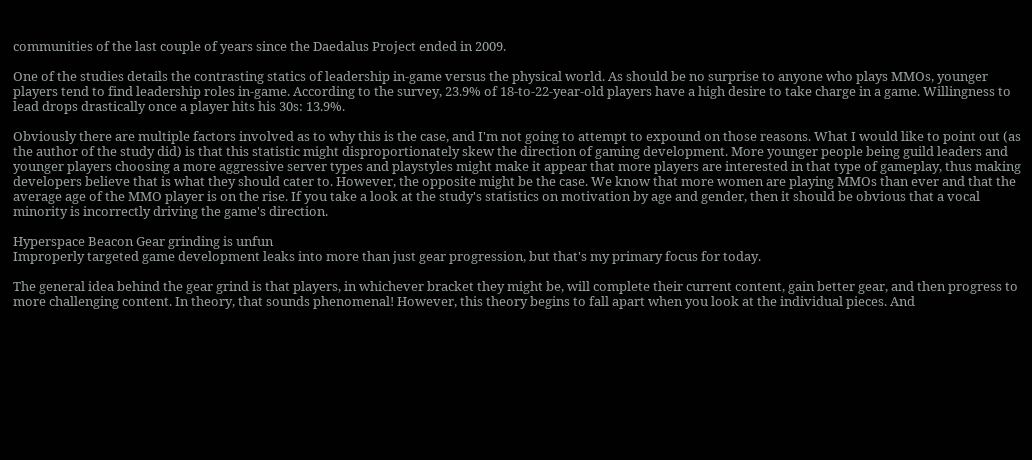communities of the last couple of years since the Daedalus Project ended in 2009.

One of the studies details the contrasting statics of leadership in-game versus the physical world. As should be no surprise to anyone who plays MMOs, younger players tend to find leadership roles in-game. According to the survey, 23.9% of 18-to-22-year-old players have a high desire to take charge in a game. Willingness to lead drops drastically once a player hits his 30s: 13.9%.

Obviously there are multiple factors involved as to why this is the case, and I'm not going to attempt to expound on those reasons. What I would like to point out (as the author of the study did) is that this statistic might disproportionately skew the direction of gaming development. More younger people being guild leaders and younger players choosing a more aggressive server types and playstyles might make it appear that more players are interested in that type of gameplay, thus making developers believe that is what they should cater to. However, the opposite might be the case. We know that more women are playing MMOs than ever and that the average age of the MMO player is on the rise. If you take a look at the study's statistics on motivation by age and gender, then it should be obvious that a vocal minority is incorrectly driving the game's direction.

Hyperspace Beacon Gear grinding is unfun
Improperly targeted game development leaks into more than just gear progression, but that's my primary focus for today.

The general idea behind the gear grind is that players, in whichever bracket they might be, will complete their current content, gain better gear, and then progress to more challenging content. In theory, that sounds phenomenal! However, this theory begins to fall apart when you look at the individual pieces. And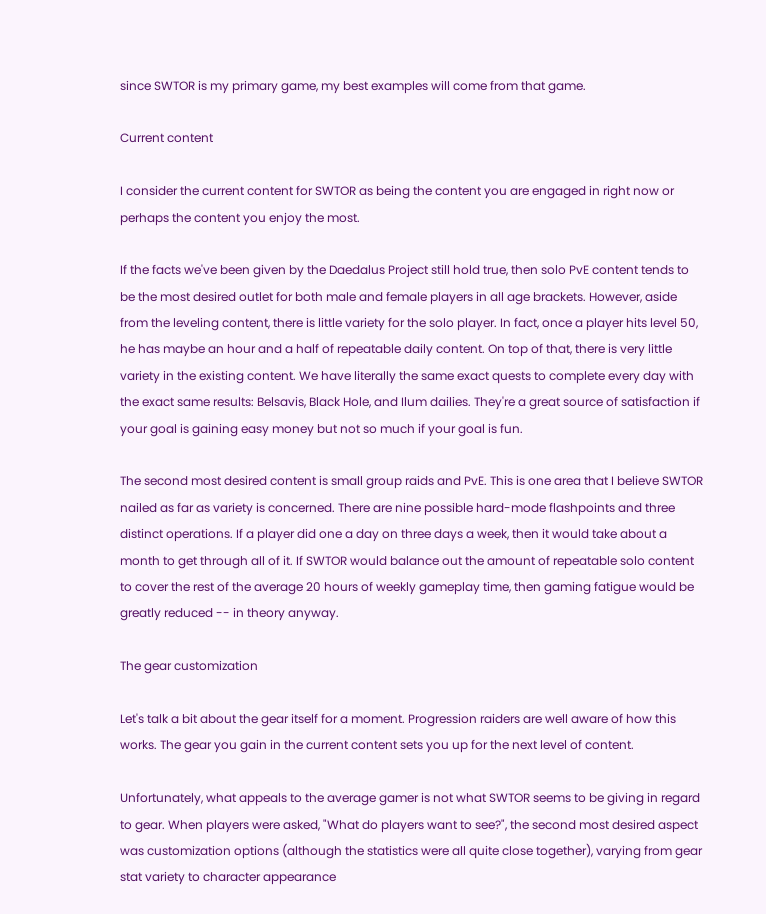since SWTOR is my primary game, my best examples will come from that game.

Current content

I consider the current content for SWTOR as being the content you are engaged in right now or perhaps the content you enjoy the most.

If the facts we've been given by the Daedalus Project still hold true, then solo PvE content tends to be the most desired outlet for both male and female players in all age brackets. However, aside from the leveling content, there is little variety for the solo player. In fact, once a player hits level 50, he has maybe an hour and a half of repeatable daily content. On top of that, there is very little variety in the existing content. We have literally the same exact quests to complete every day with the exact same results: Belsavis, Black Hole, and Ilum dailies. They're a great source of satisfaction if your goal is gaining easy money but not so much if your goal is fun.

The second most desired content is small group raids and PvE. This is one area that I believe SWTOR nailed as far as variety is concerned. There are nine possible hard-mode flashpoints and three distinct operations. If a player did one a day on three days a week, then it would take about a month to get through all of it. If SWTOR would balance out the amount of repeatable solo content to cover the rest of the average 20 hours of weekly gameplay time, then gaming fatigue would be greatly reduced -- in theory anyway.

The gear customization

Let's talk a bit about the gear itself for a moment. Progression raiders are well aware of how this works. The gear you gain in the current content sets you up for the next level of content.

Unfortunately, what appeals to the average gamer is not what SWTOR seems to be giving in regard to gear. When players were asked, "What do players want to see?", the second most desired aspect was customization options (although the statistics were all quite close together), varying from gear stat variety to character appearance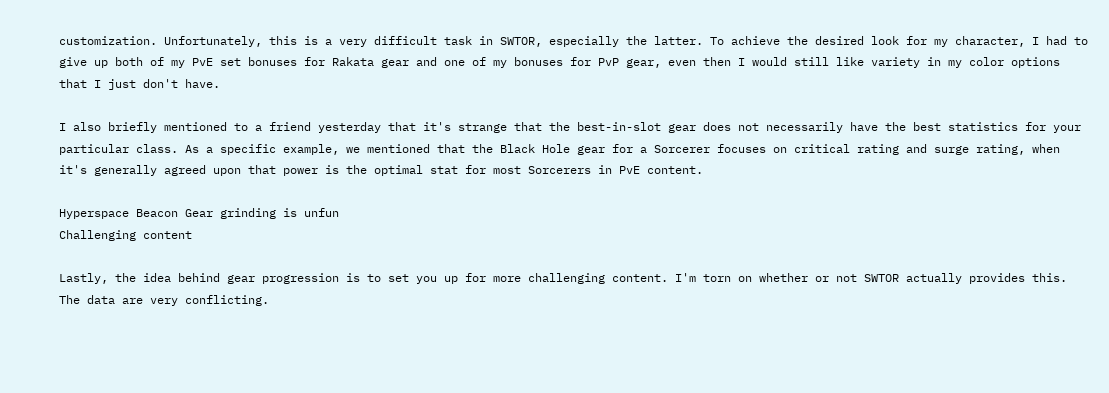customization. Unfortunately, this is a very difficult task in SWTOR, especially the latter. To achieve the desired look for my character, I had to give up both of my PvE set bonuses for Rakata gear and one of my bonuses for PvP gear, even then I would still like variety in my color options that I just don't have.

I also briefly mentioned to a friend yesterday that it's strange that the best-in-slot gear does not necessarily have the best statistics for your particular class. As a specific example, we mentioned that the Black Hole gear for a Sorcerer focuses on critical rating and surge rating, when it's generally agreed upon that power is the optimal stat for most Sorcerers in PvE content.

Hyperspace Beacon Gear grinding is unfun
Challenging content

Lastly, the idea behind gear progression is to set you up for more challenging content. I'm torn on whether or not SWTOR actually provides this. The data are very conflicting.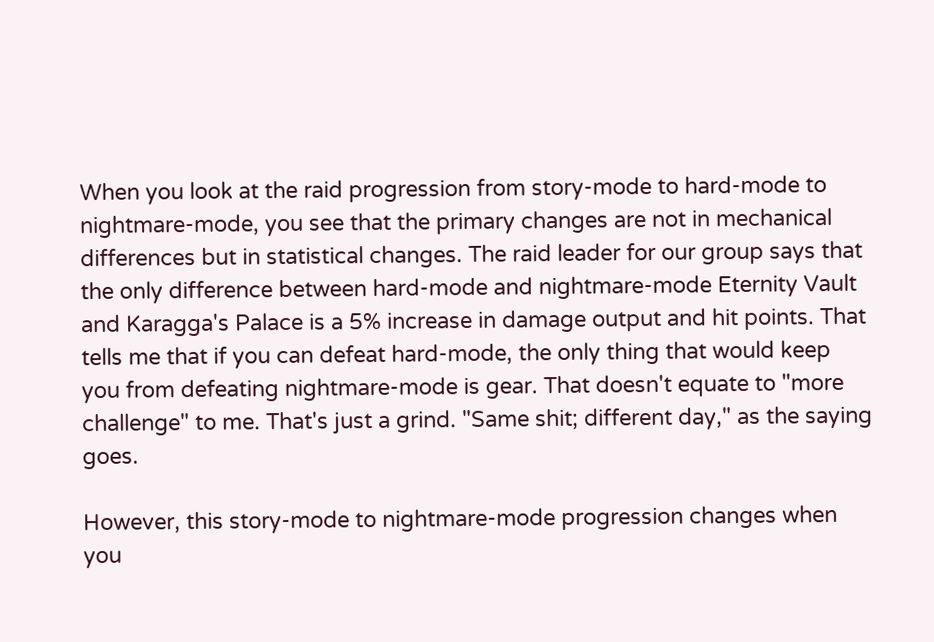When you look at the raid progression from story-mode to hard-mode to nightmare-mode, you see that the primary changes are not in mechanical differences but in statistical changes. The raid leader for our group says that the only difference between hard-mode and nightmare-mode Eternity Vault and Karagga's Palace is a 5% increase in damage output and hit points. That tells me that if you can defeat hard-mode, the only thing that would keep you from defeating nightmare-mode is gear. That doesn't equate to "more challenge" to me. That's just a grind. "Same shit; different day," as the saying goes.

However, this story-mode to nightmare-mode progression changes when you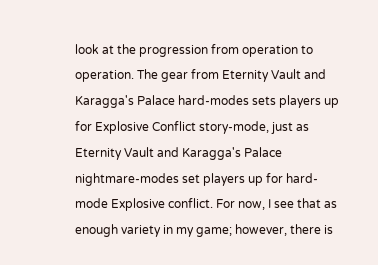look at the progression from operation to operation. The gear from Eternity Vault and Karagga's Palace hard-modes sets players up for Explosive Conflict story-mode, just as Eternity Vault and Karagga's Palace nightmare-modes set players up for hard-mode Explosive conflict. For now, I see that as enough variety in my game; however, there is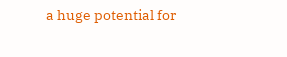a huge potential for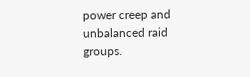power creep and unbalanced raid groups.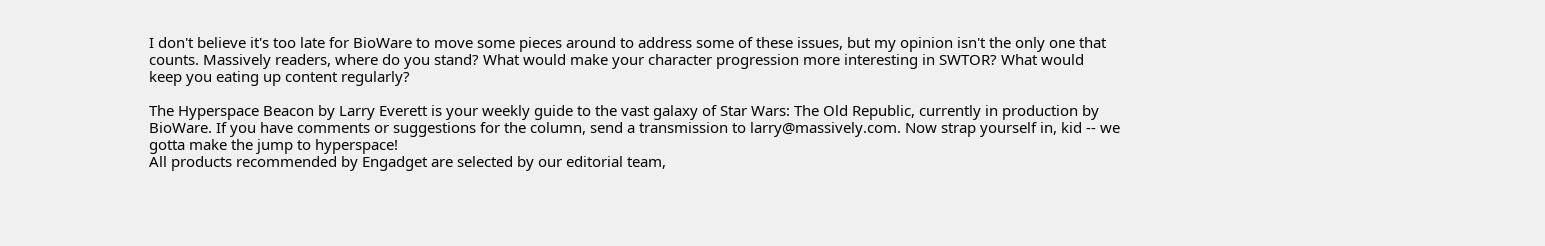I don't believe it's too late for BioWare to move some pieces around to address some of these issues, but my opinion isn't the only one that counts. Massively readers, where do you stand? What would make your character progression more interesting in SWTOR? What would keep you eating up content regularly?

The Hyperspace Beacon by Larry Everett is your weekly guide to the vast galaxy of Star Wars: The Old Republic, currently in production by BioWare. If you have comments or suggestions for the column, send a transmission to larry@massively.com. Now strap yourself in, kid -- we gotta make the jump to hyperspace!
All products recommended by Engadget are selected by our editorial team,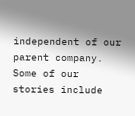independent of our parent company. Some of our stories include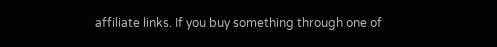affiliate links. If you buy something through one of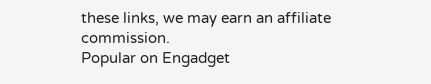these links, we may earn an affiliate commission.
Popular on Engadget